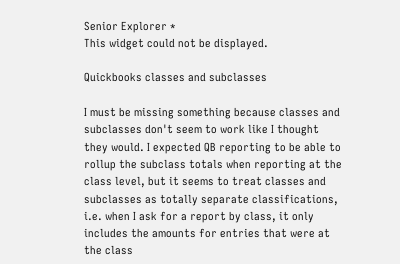Senior Explorer *
This widget could not be displayed.

Quickbooks classes and subclasses

I must be missing something because classes and subclasses don't seem to work like I thought they would. I expected QB reporting to be able to rollup the subclass totals when reporting at the class level, but it seems to treat classes and subclasses as totally separate classifications, i.e. when I ask for a report by class, it only includes the amounts for entries that were at the class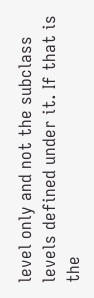level only and not the subclass levels defined under it. If that is the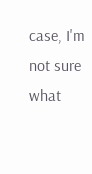case, I'm not sure what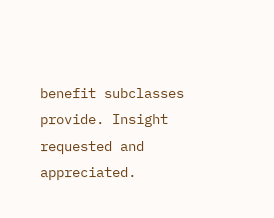benefit subclasses provide. Insight requested and appreciated.